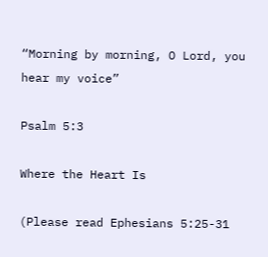“Morning by morning, O Lord, you hear my voice”

Psalm 5:3

Where the Heart Is

(Please read Ephesians 5:25-31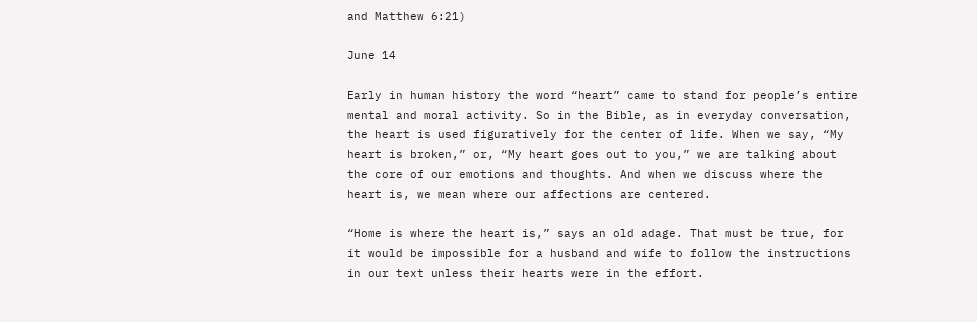and Matthew 6:21)

June 14

Early in human history the word “heart” came to stand for people’s entire mental and moral activity. So in the Bible, as in everyday conversation, the heart is used figuratively for the center of life. When we say, “My heart is broken,” or, “My heart goes out to you,” we are talking about the core of our emotions and thoughts. And when we discuss where the heart is, we mean where our affections are centered.

“Home is where the heart is,” says an old adage. That must be true, for it would be impossible for a husband and wife to follow the instructions in our text unless their hearts were in the effort.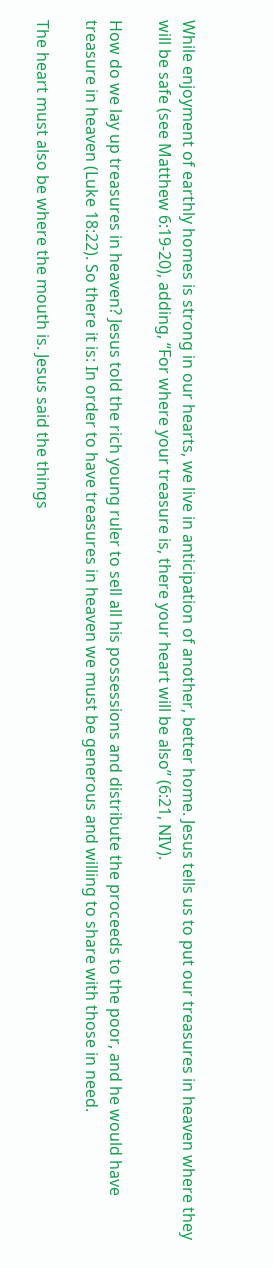While enjoyment of earthly homes is strong in our hearts, we live in anticipation of another, better home. Jesus tells us to put our treasures in heaven where they will be safe (see Matthew 6:19-20), adding, “For where your treasure is, there your heart will be also” (6:21, NIV).

How do we lay up treasures in heaven? Jesus told the rich young ruler to sell all his possessions and distribute the proceeds to the poor, and he would have treasure in heaven (Luke 18:22). So there it is: In order to have treasures in heaven we must be generous and willing to share with those in need.

The heart must also be where the mouth is. Jesus said the things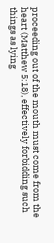proceeding out of the mouth must come from the heart (Matthew 5:18), effectively forbidding such things as lying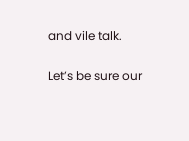and vile talk.

Let’s be sure our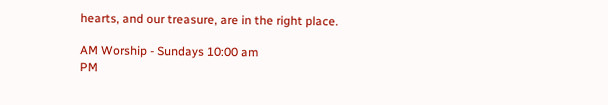hearts, and our treasure, are in the right place.

AM Worship - Sundays 10:00 am
PM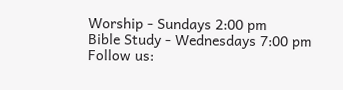Worship - Sundays 2:00 pm
Bible Study - Wednesdays 7:00 pm
Follow us: